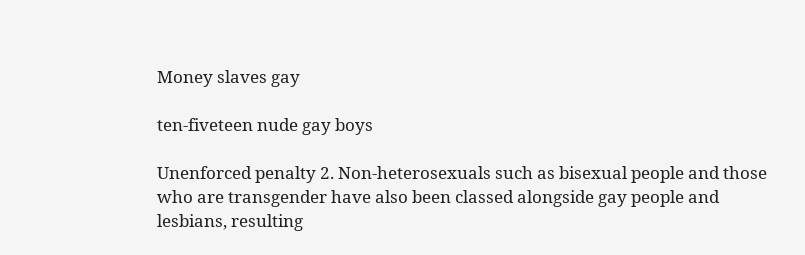Money slaves gay

ten-fiveteen nude gay boys

Unenforced penalty 2. Non-heterosexuals such as bisexual people and those who are transgender have also been classed alongside gay people and lesbians, resulting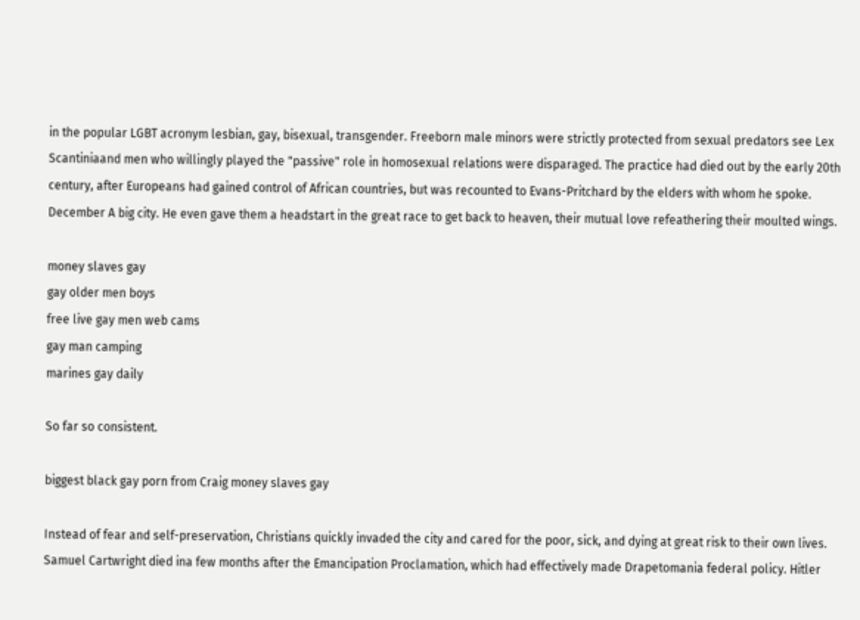in the popular LGBT acronym lesbian, gay, bisexual, transgender. Freeborn male minors were strictly protected from sexual predators see Lex Scantiniaand men who willingly played the "passive" role in homosexual relations were disparaged. The practice had died out by the early 20th century, after Europeans had gained control of African countries, but was recounted to Evans-Pritchard by the elders with whom he spoke. December A big city. He even gave them a headstart in the great race to get back to heaven, their mutual love refeathering their moulted wings.

money slaves gay
gay older men boys
free live gay men web cams
gay man camping
marines gay daily

So far so consistent.

biggest black gay porn from Craig money slaves gay

Instead of fear and self-preservation, Christians quickly invaded the city and cared for the poor, sick, and dying at great risk to their own lives. Samuel Cartwright died ina few months after the Emancipation Proclamation, which had effectively made Drapetomania federal policy. Hitler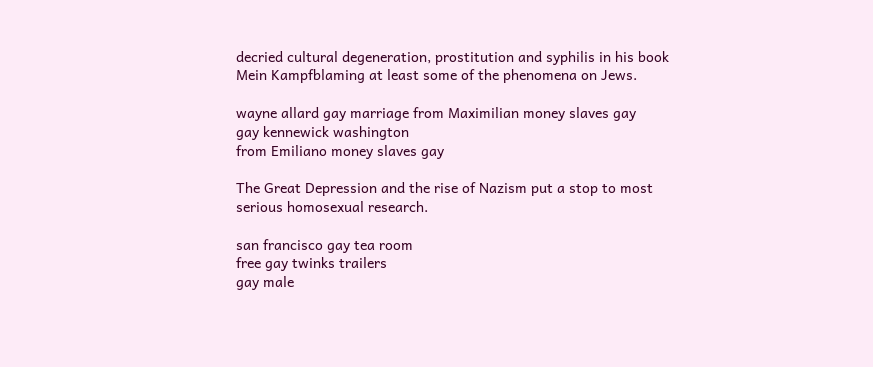decried cultural degeneration, prostitution and syphilis in his book Mein Kampfblaming at least some of the phenomena on Jews.

wayne allard gay marriage from Maximilian money slaves gay
gay kennewick washington
from Emiliano money slaves gay

The Great Depression and the rise of Nazism put a stop to most serious homosexual research.

san francisco gay tea room
free gay twinks trailers
gay male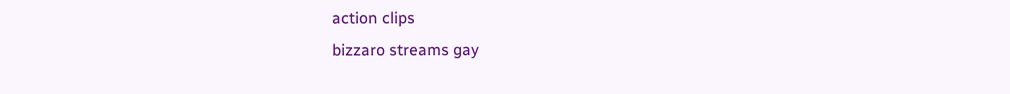action clips
bizzaro streams gay